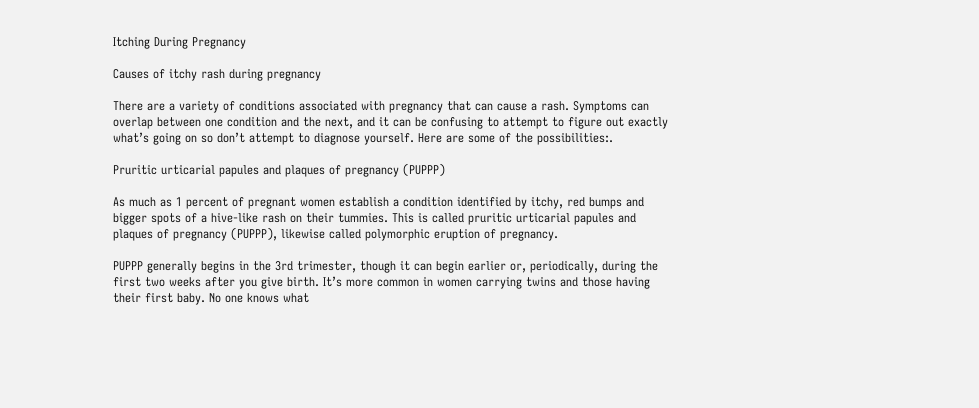Itching During Pregnancy

Causes of itchy rash during pregnancy

There are a variety of conditions associated with pregnancy that can cause a rash. Symptoms can overlap between one condition and the next, and it can be confusing to attempt to figure out exactly what’s going on so don’t attempt to diagnose yourself. Here are some of the possibilities:.

Pruritic urticarial papules and plaques of pregnancy (PUPPP)

As much as 1 percent of pregnant women establish a condition identified by itchy, red bumps and bigger spots of a hive-like rash on their tummies. This is called pruritic urticarial papules and plaques of pregnancy (PUPPP), likewise called polymorphic eruption of pregnancy.

PUPPP generally begins in the 3rd trimester, though it can begin earlier or, periodically, during the first two weeks after you give birth. It’s more common in women carrying twins and those having their first baby. No one knows what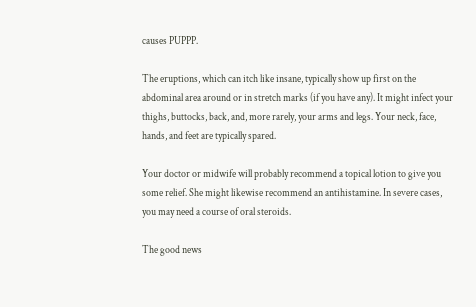causes PUPPP.

The eruptions, which can itch like insane, typically show up first on the abdominal area around or in stretch marks (if you have any). It might infect your thighs, buttocks, back, and, more rarely, your arms and legs. Your neck, face, hands, and feet are typically spared.

Your doctor or midwife will probably recommend a topical lotion to give you some relief. She might likewise recommend an antihistamine. In severe cases, you may need a course of oral steroids.

The good news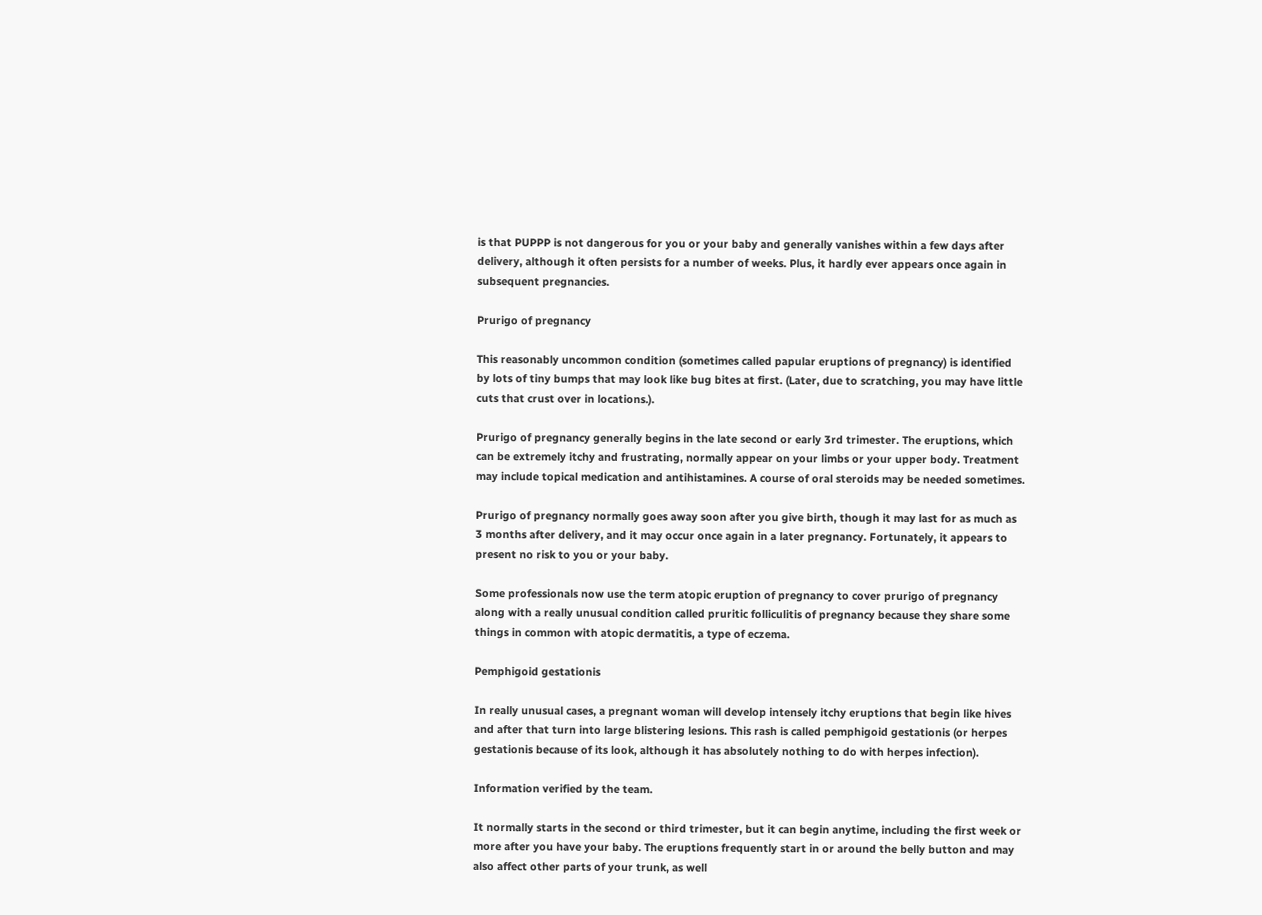is that PUPPP is not dangerous for you or your baby and generally vanishes within a few days after delivery, although it often persists for a number of weeks. Plus, it hardly ever appears once again in subsequent pregnancies.

Prurigo of pregnancy

This reasonably uncommon condition (sometimes called papular eruptions of pregnancy) is identified by lots of tiny bumps that may look like bug bites at first. (Later, due to scratching, you may have little cuts that crust over in locations.).

Prurigo of pregnancy generally begins in the late second or early 3rd trimester. The eruptions, which can be extremely itchy and frustrating, normally appear on your limbs or your upper body. Treatment may include topical medication and antihistamines. A course of oral steroids may be needed sometimes.

Prurigo of pregnancy normally goes away soon after you give birth, though it may last for as much as 3 months after delivery, and it may occur once again in a later pregnancy. Fortunately, it appears to present no risk to you or your baby.

Some professionals now use the term atopic eruption of pregnancy to cover prurigo of pregnancy along with a really unusual condition called pruritic folliculitis of pregnancy because they share some things in common with atopic dermatitis, a type of eczema.

Pemphigoid gestationis

In really unusual cases, a pregnant woman will develop intensely itchy eruptions that begin like hives and after that turn into large blistering lesions. This rash is called pemphigoid gestationis (or herpes gestationis because of its look, although it has absolutely nothing to do with herpes infection).

Information verified by the team.

It normally starts in the second or third trimester, but it can begin anytime, including the first week or more after you have your baby. The eruptions frequently start in or around the belly button and may also affect other parts of your trunk, as well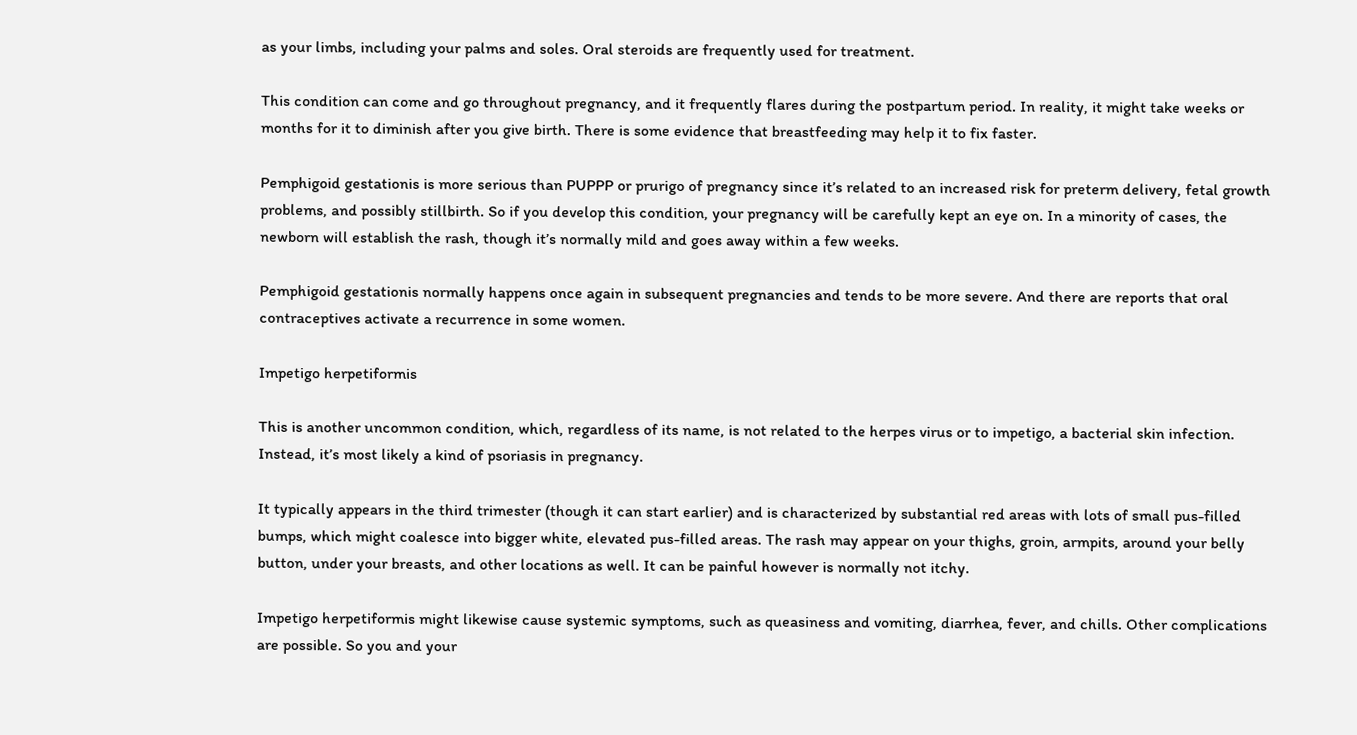as your limbs, including your palms and soles. Oral steroids are frequently used for treatment.

This condition can come and go throughout pregnancy, and it frequently flares during the postpartum period. In reality, it might take weeks or months for it to diminish after you give birth. There is some evidence that breastfeeding may help it to fix faster.

Pemphigoid gestationis is more serious than PUPPP or prurigo of pregnancy since it’s related to an increased risk for preterm delivery, fetal growth problems, and possibly stillbirth. So if you develop this condition, your pregnancy will be carefully kept an eye on. In a minority of cases, the newborn will establish the rash, though it’s normally mild and goes away within a few weeks.

Pemphigoid gestationis normally happens once again in subsequent pregnancies and tends to be more severe. And there are reports that oral contraceptives activate a recurrence in some women.

Impetigo herpetiformis

This is another uncommon condition, which, regardless of its name, is not related to the herpes virus or to impetigo, a bacterial skin infection. Instead, it’s most likely a kind of psoriasis in pregnancy.

It typically appears in the third trimester (though it can start earlier) and is characterized by substantial red areas with lots of small pus-filled bumps, which might coalesce into bigger white, elevated pus-filled areas. The rash may appear on your thighs, groin, armpits, around your belly button, under your breasts, and other locations as well. It can be painful however is normally not itchy.

Impetigo herpetiformis might likewise cause systemic symptoms, such as queasiness and vomiting, diarrhea, fever, and chills. Other complications are possible. So you and your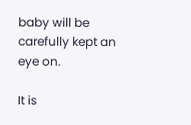baby will be carefully kept an eye on.

It is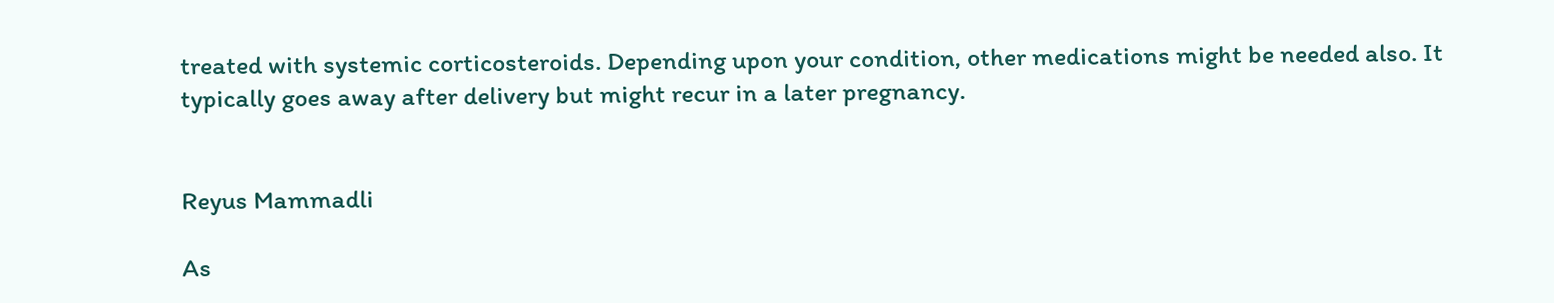treated with systemic corticosteroids. Depending upon your condition, other medications might be needed also. It typically goes away after delivery but might recur in a later pregnancy.


Reyus Mammadli

As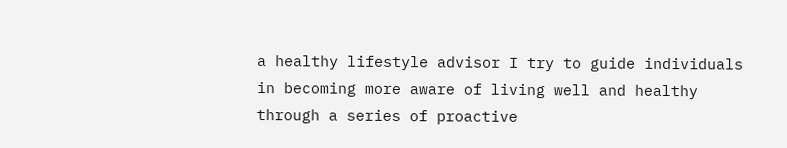a healthy lifestyle advisor I try to guide individuals in becoming more aware of living well and healthy through a series of proactive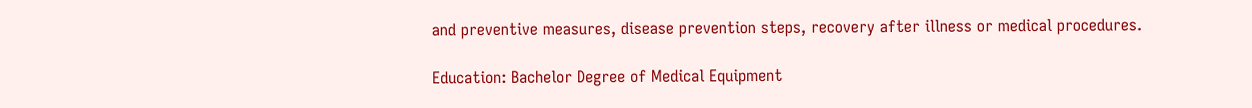and preventive measures, disease prevention steps, recovery after illness or medical procedures.

Education: Bachelor Degree of Medical Equipment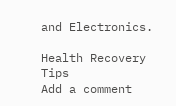and Electronics.

Health Recovery Tips
Add a comment